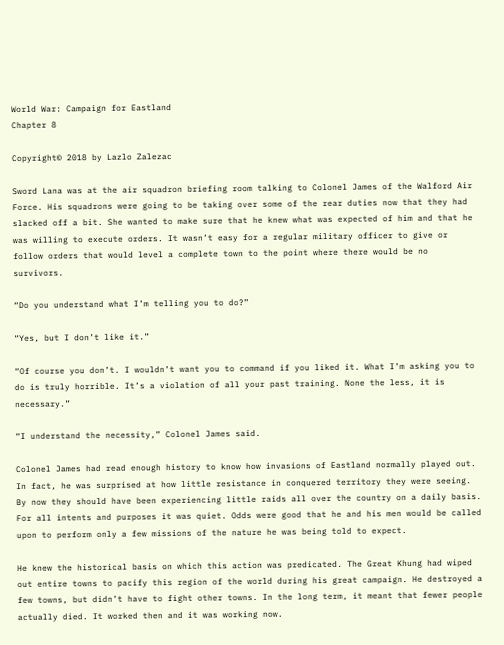World War: Campaign for Eastland
Chapter 8

Copyright© 2018 by Lazlo Zalezac

Sword Lana was at the air squadron briefing room talking to Colonel James of the Walford Air Force. His squadrons were going to be taking over some of the rear duties now that they had slacked off a bit. She wanted to make sure that he knew what was expected of him and that he was willing to execute orders. It wasn’t easy for a regular military officer to give or follow orders that would level a complete town to the point where there would be no survivors.

“Do you understand what I’m telling you to do?”

“Yes, but I don’t like it.”

“Of course you don’t. I wouldn’t want you to command if you liked it. What I’m asking you to do is truly horrible. It’s a violation of all your past training. None the less, it is necessary.”

“I understand the necessity,” Colonel James said.

Colonel James had read enough history to know how invasions of Eastland normally played out. In fact, he was surprised at how little resistance in conquered territory they were seeing. By now they should have been experiencing little raids all over the country on a daily basis. For all intents and purposes it was quiet. Odds were good that he and his men would be called upon to perform only a few missions of the nature he was being told to expect.

He knew the historical basis on which this action was predicated. The Great Khung had wiped out entire towns to pacify this region of the world during his great campaign. He destroyed a few towns, but didn’t have to fight other towns. In the long term, it meant that fewer people actually died. It worked then and it was working now.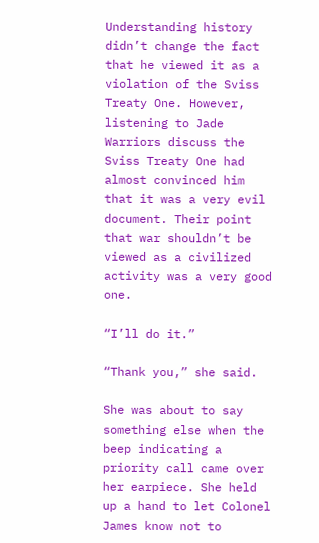Understanding history didn’t change the fact that he viewed it as a violation of the Sviss Treaty One. However, listening to Jade Warriors discuss the Sviss Treaty One had almost convinced him that it was a very evil document. Their point that war shouldn’t be viewed as a civilized activity was a very good one.

“I’ll do it.”

“Thank you,” she said.

She was about to say something else when the beep indicating a priority call came over her earpiece. She held up a hand to let Colonel James know not to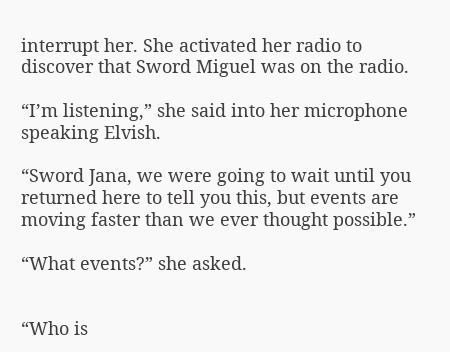interrupt her. She activated her radio to discover that Sword Miguel was on the radio.

“I’m listening,” she said into her microphone speaking Elvish.

“Sword Jana, we were going to wait until you returned here to tell you this, but events are moving faster than we ever thought possible.”

“What events?” she asked.


“Who is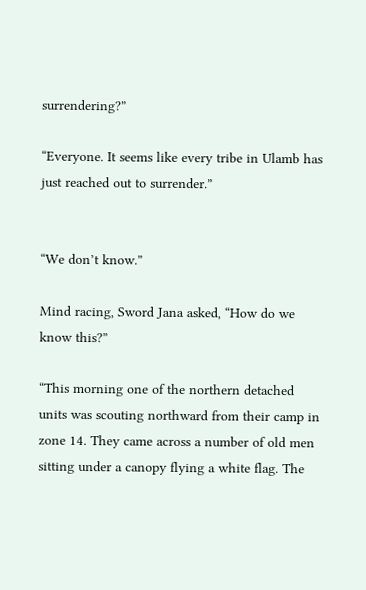surrendering?”

“Everyone. It seems like every tribe in Ulamb has just reached out to surrender.”


“We don’t know.”

Mind racing, Sword Jana asked, “How do we know this?”

“This morning one of the northern detached units was scouting northward from their camp in zone 14. They came across a number of old men sitting under a canopy flying a white flag. The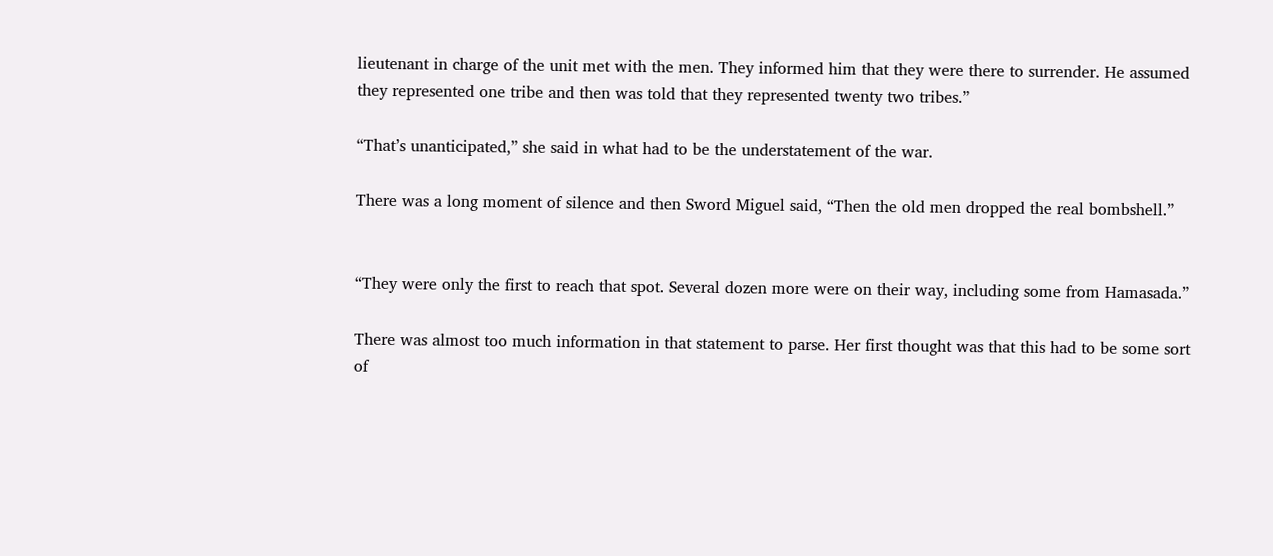lieutenant in charge of the unit met with the men. They informed him that they were there to surrender. He assumed they represented one tribe and then was told that they represented twenty two tribes.”

“That’s unanticipated,” she said in what had to be the understatement of the war.

There was a long moment of silence and then Sword Miguel said, “Then the old men dropped the real bombshell.”


“They were only the first to reach that spot. Several dozen more were on their way, including some from Hamasada.”

There was almost too much information in that statement to parse. Her first thought was that this had to be some sort of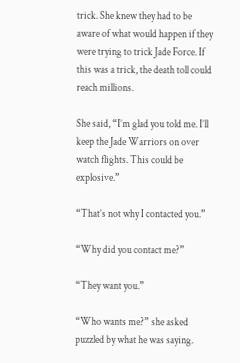trick. She knew they had to be aware of what would happen if they were trying to trick Jade Force. If this was a trick, the death toll could reach millions.

She said, “I’m glad you told me. I’ll keep the Jade Warriors on over watch flights. This could be explosive.”

“That’s not why I contacted you.”

“Why did you contact me?”

“They want you.”

“Who wants me?” she asked puzzled by what he was saying.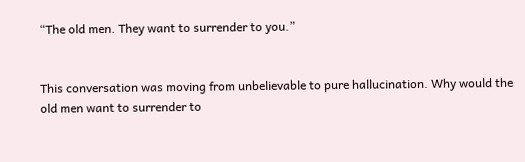“The old men. They want to surrender to you.”


This conversation was moving from unbelievable to pure hallucination. Why would the old men want to surrender to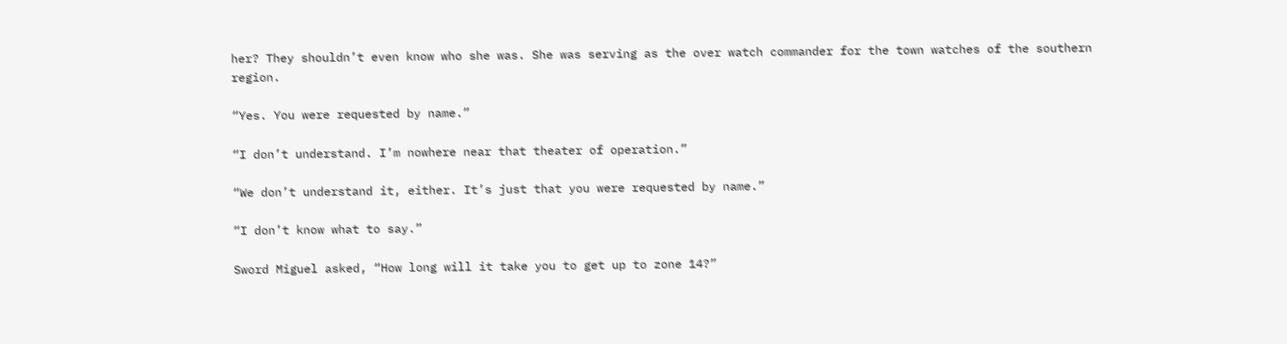her? They shouldn’t even know who she was. She was serving as the over watch commander for the town watches of the southern region.

“Yes. You were requested by name.”

“I don’t understand. I’m nowhere near that theater of operation.”

“We don’t understand it, either. It’s just that you were requested by name.”

“I don’t know what to say.”

Sword Miguel asked, “How long will it take you to get up to zone 14?”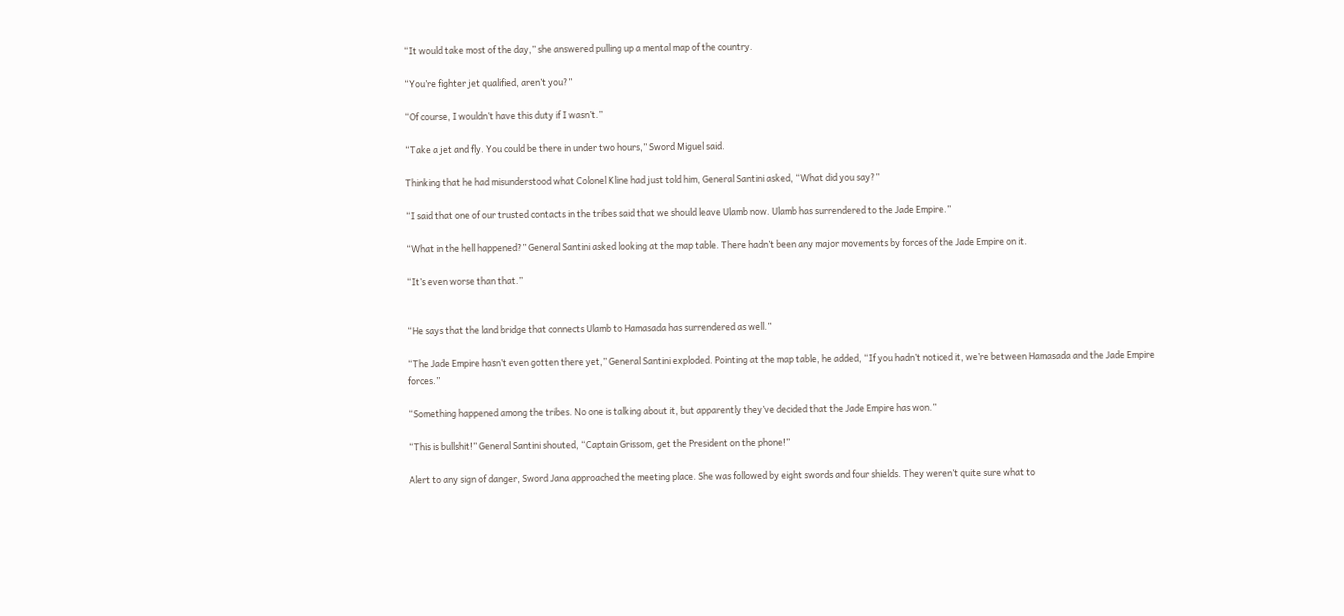“It would take most of the day,” she answered pulling up a mental map of the country.

“You’re fighter jet qualified, aren’t you?”

“Of course, I wouldn’t have this duty if I wasn’t.”

“Take a jet and fly. You could be there in under two hours,” Sword Miguel said.

Thinking that he had misunderstood what Colonel Kline had just told him, General Santini asked, “What did you say?”

“I said that one of our trusted contacts in the tribes said that we should leave Ulamb now. Ulamb has surrendered to the Jade Empire.”

“What in the hell happened?” General Santini asked looking at the map table. There hadn’t been any major movements by forces of the Jade Empire on it.

“It’s even worse than that.”


“He says that the land bridge that connects Ulamb to Hamasada has surrendered as well.”

“The Jade Empire hasn’t even gotten there yet,” General Santini exploded. Pointing at the map table, he added, “If you hadn’t noticed it, we’re between Hamasada and the Jade Empire forces.”

“Something happened among the tribes. No one is talking about it, but apparently they’ve decided that the Jade Empire has won.”

“This is bullshit!” General Santini shouted, “Captain Grissom, get the President on the phone!”

Alert to any sign of danger, Sword Jana approached the meeting place. She was followed by eight swords and four shields. They weren’t quite sure what to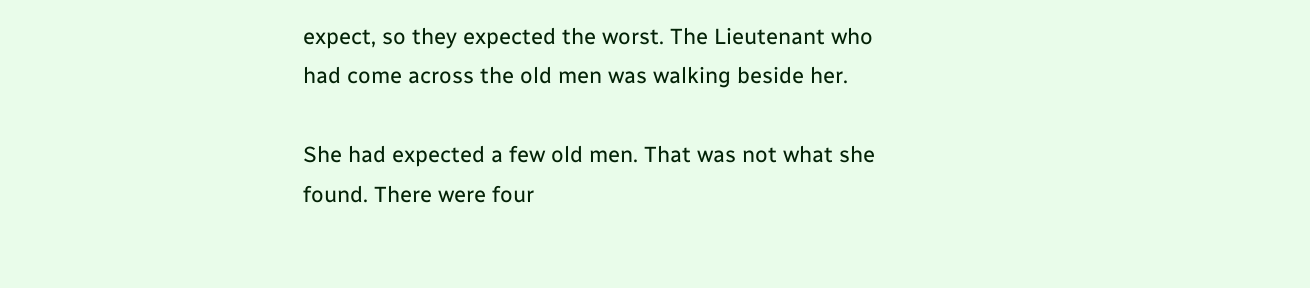expect, so they expected the worst. The Lieutenant who had come across the old men was walking beside her.

She had expected a few old men. That was not what she found. There were four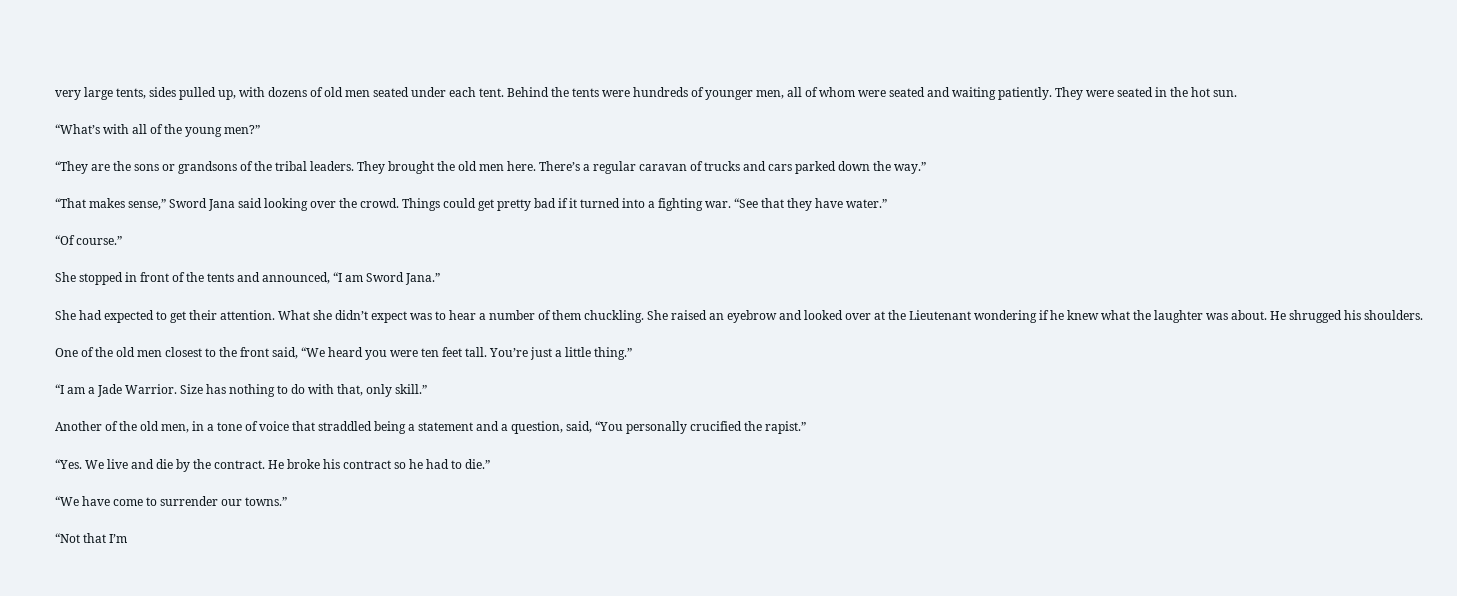very large tents, sides pulled up, with dozens of old men seated under each tent. Behind the tents were hundreds of younger men, all of whom were seated and waiting patiently. They were seated in the hot sun.

“What’s with all of the young men?”

“They are the sons or grandsons of the tribal leaders. They brought the old men here. There’s a regular caravan of trucks and cars parked down the way.”

“That makes sense,” Sword Jana said looking over the crowd. Things could get pretty bad if it turned into a fighting war. “See that they have water.”

“Of course.”

She stopped in front of the tents and announced, “I am Sword Jana.”

She had expected to get their attention. What she didn’t expect was to hear a number of them chuckling. She raised an eyebrow and looked over at the Lieutenant wondering if he knew what the laughter was about. He shrugged his shoulders.

One of the old men closest to the front said, “We heard you were ten feet tall. You’re just a little thing.”

“I am a Jade Warrior. Size has nothing to do with that, only skill.”

Another of the old men, in a tone of voice that straddled being a statement and a question, said, “You personally crucified the rapist.”

“Yes. We live and die by the contract. He broke his contract so he had to die.”

“We have come to surrender our towns.”

“Not that I’m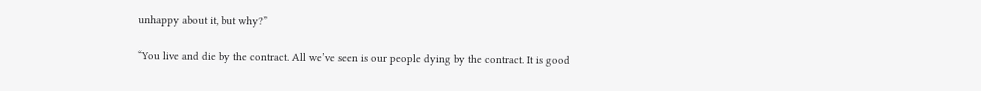unhappy about it, but why?”

“You live and die by the contract. All we’ve seen is our people dying by the contract. It is good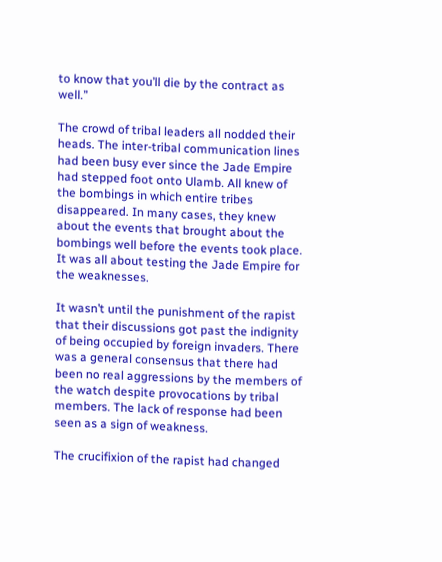to know that you’ll die by the contract as well.”

The crowd of tribal leaders all nodded their heads. The inter-tribal communication lines had been busy ever since the Jade Empire had stepped foot onto Ulamb. All knew of the bombings in which entire tribes disappeared. In many cases, they knew about the events that brought about the bombings well before the events took place. It was all about testing the Jade Empire for the weaknesses.

It wasn’t until the punishment of the rapist that their discussions got past the indignity of being occupied by foreign invaders. There was a general consensus that there had been no real aggressions by the members of the watch despite provocations by tribal members. The lack of response had been seen as a sign of weakness.

The crucifixion of the rapist had changed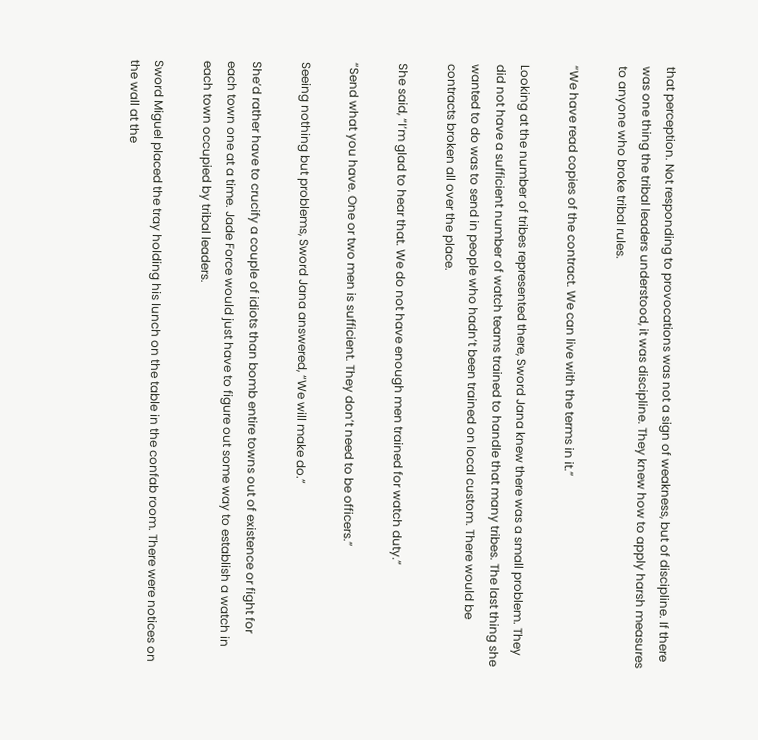that perception. Not responding to provocations was not a sign of weakness, but of discipline. If there was one thing the tribal leaders understood, it was discipline. They knew how to apply harsh measures to anyone who broke tribal rules.

“We have read copies of the contract. We can live with the terms in it.”

Looking at the number of tribes represented there, Sword Jana knew there was a small problem. They did not have a sufficient number of watch teams trained to handle that many tribes. The last thing she wanted to do was to send in people who hadn’t been trained on local custom. There would be contracts broken all over the place.

She said, “I’m glad to hear that. We do not have enough men trained for watch duty.”

“Send what you have. One or two men is sufficient. They don’t need to be officers.”

Seeing nothing but problems, Sword Jana answered, “We will make do.”

She’d rather have to crucify a couple of idiots than bomb entire towns out of existence or fight for each town one at a time. Jade Force would just have to figure out some way to establish a watch in each town occupied by tribal leaders.

Sword Miguel placed the tray holding his lunch on the table in the confab room. There were notices on the wall at the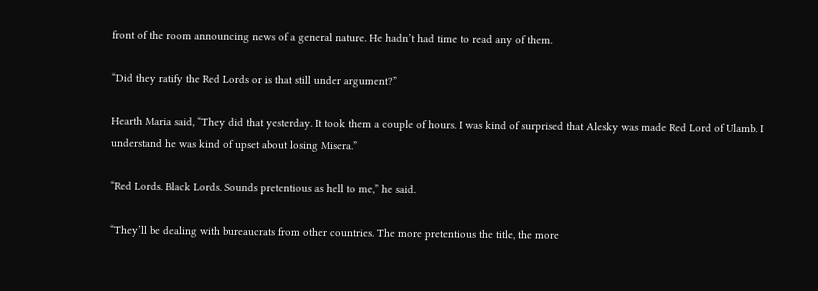front of the room announcing news of a general nature. He hadn’t had time to read any of them.

“Did they ratify the Red Lords or is that still under argument?”

Hearth Maria said, “They did that yesterday. It took them a couple of hours. I was kind of surprised that Alesky was made Red Lord of Ulamb. I understand he was kind of upset about losing Misera.”

“Red Lords. Black Lords. Sounds pretentious as hell to me,” he said.

“They’ll be dealing with bureaucrats from other countries. The more pretentious the title, the more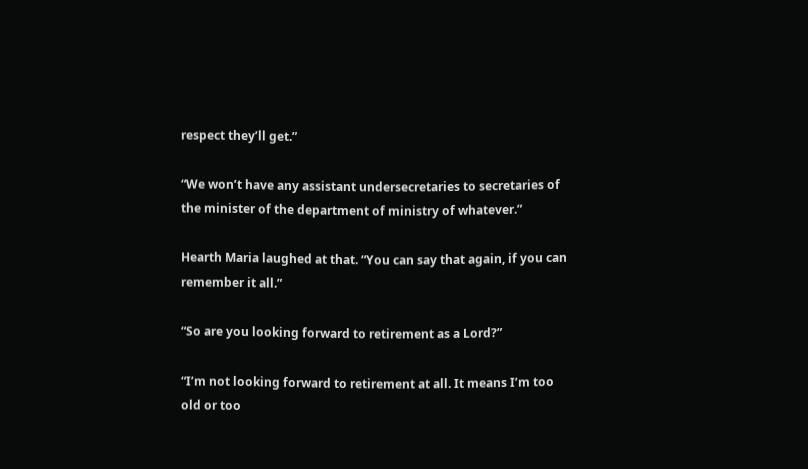respect they’ll get.”

“We won’t have any assistant undersecretaries to secretaries of the minister of the department of ministry of whatever.”

Hearth Maria laughed at that. “You can say that again, if you can remember it all.”

“So are you looking forward to retirement as a Lord?”

“I’m not looking forward to retirement at all. It means I’m too old or too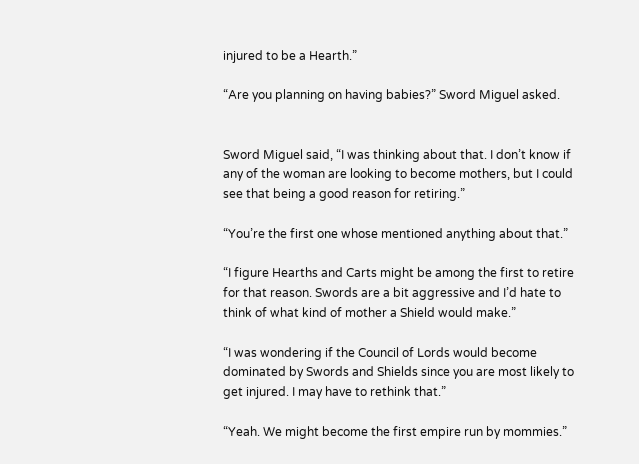injured to be a Hearth.”

“Are you planning on having babies?” Sword Miguel asked.


Sword Miguel said, “I was thinking about that. I don’t know if any of the woman are looking to become mothers, but I could see that being a good reason for retiring.”

“You’re the first one whose mentioned anything about that.”

“I figure Hearths and Carts might be among the first to retire for that reason. Swords are a bit aggressive and I’d hate to think of what kind of mother a Shield would make.”

“I was wondering if the Council of Lords would become dominated by Swords and Shields since you are most likely to get injured. I may have to rethink that.”

“Yeah. We might become the first empire run by mommies.”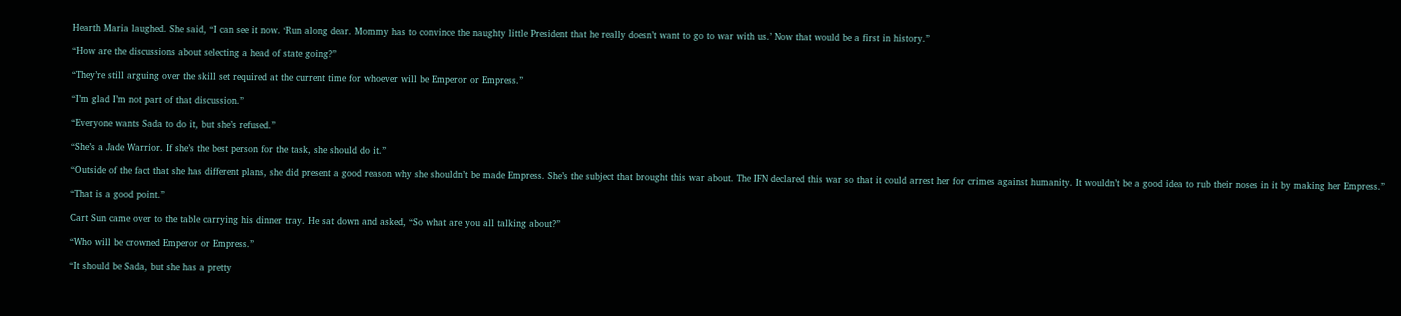Hearth Maria laughed. She said, “I can see it now. ‘Run along dear. Mommy has to convince the naughty little President that he really doesn’t want to go to war with us.’ Now that would be a first in history.”

“How are the discussions about selecting a head of state going?”

“They’re still arguing over the skill set required at the current time for whoever will be Emperor or Empress.”

“I’m glad I’m not part of that discussion.”

“Everyone wants Sada to do it, but she’s refused.”

“She’s a Jade Warrior. If she’s the best person for the task, she should do it.”

“Outside of the fact that she has different plans, she did present a good reason why she shouldn’t be made Empress. She’s the subject that brought this war about. The IFN declared this war so that it could arrest her for crimes against humanity. It wouldn’t be a good idea to rub their noses in it by making her Empress.”

“That is a good point.”

Cart Sun came over to the table carrying his dinner tray. He sat down and asked, “So what are you all talking about?”

“Who will be crowned Emperor or Empress.”

“It should be Sada, but she has a pretty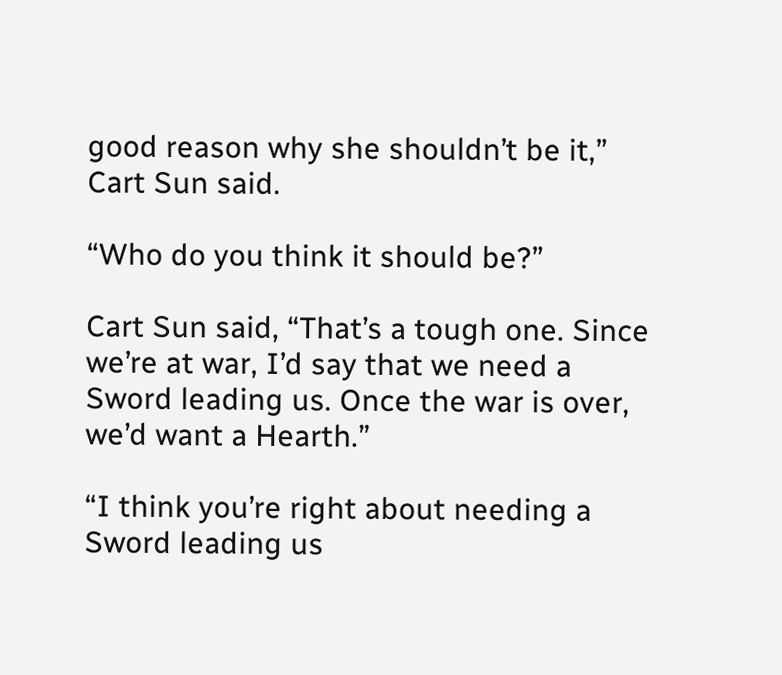good reason why she shouldn’t be it,” Cart Sun said.

“Who do you think it should be?”

Cart Sun said, “That’s a tough one. Since we’re at war, I’d say that we need a Sword leading us. Once the war is over, we’d want a Hearth.”

“I think you’re right about needing a Sword leading us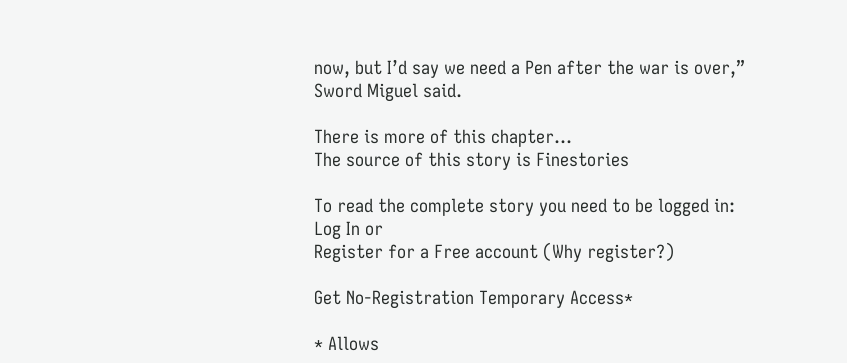now, but I’d say we need a Pen after the war is over,” Sword Miguel said.

There is more of this chapter...
The source of this story is Finestories

To read the complete story you need to be logged in:
Log In or
Register for a Free account (Why register?)

Get No-Registration Temporary Access*

* Allows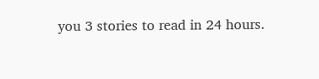you 3 stories to read in 24 hours.